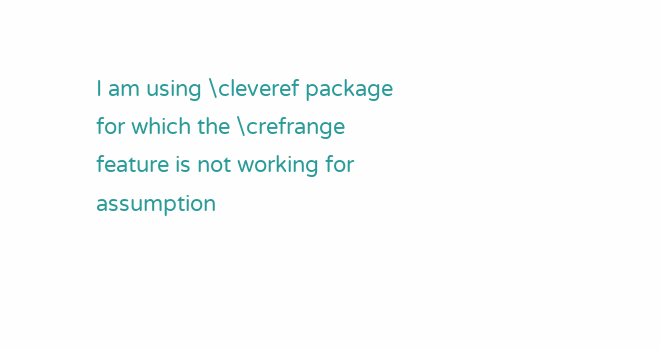I am using \cleveref package for which the \crefrange feature is not working for assumption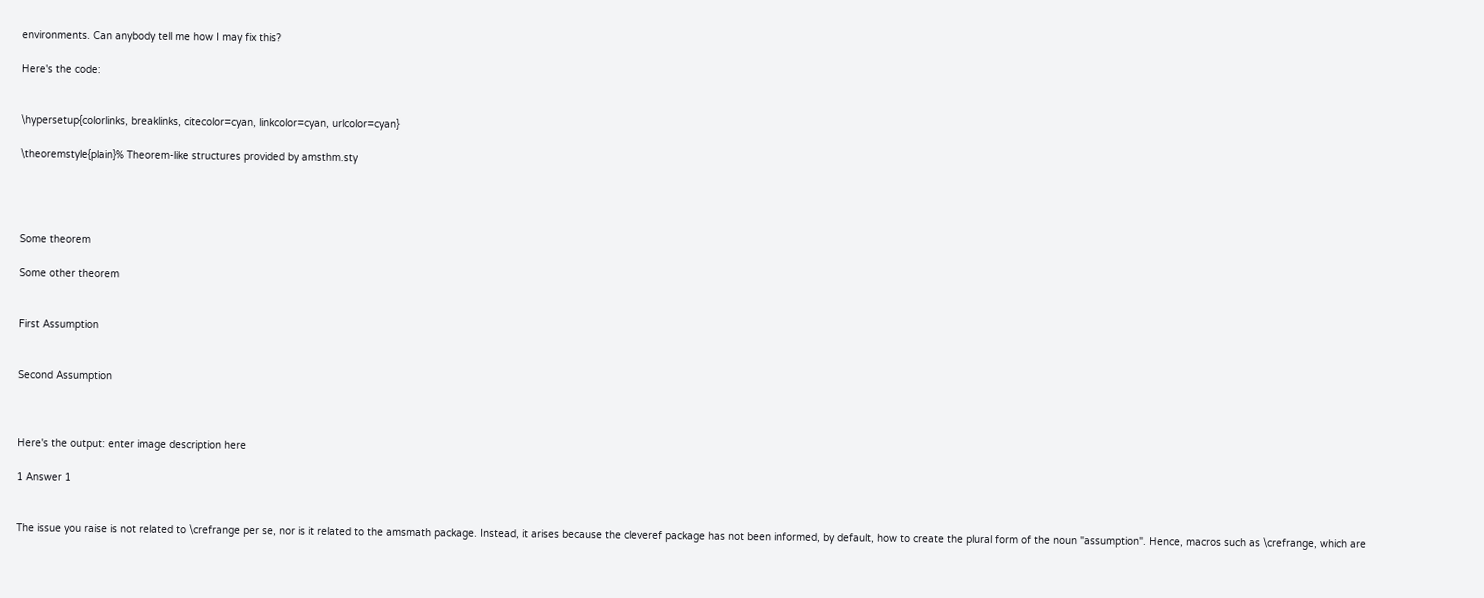environments. Can anybody tell me how I may fix this?

Here's the code:


\hypersetup{colorlinks, breaklinks, citecolor=cyan, linkcolor=cyan, urlcolor=cyan}

\theoremstyle{plain}% Theorem-like structures provided by amsthm.sty




Some theorem

Some other theorem


First Assumption


Second Assumption



Here's the output: enter image description here

1 Answer 1


The issue you raise is not related to \crefrange per se, nor is it related to the amsmath package. Instead, it arises because the cleveref package has not been informed, by default, how to create the plural form of the noun "assumption". Hence, macros such as \crefrange, which are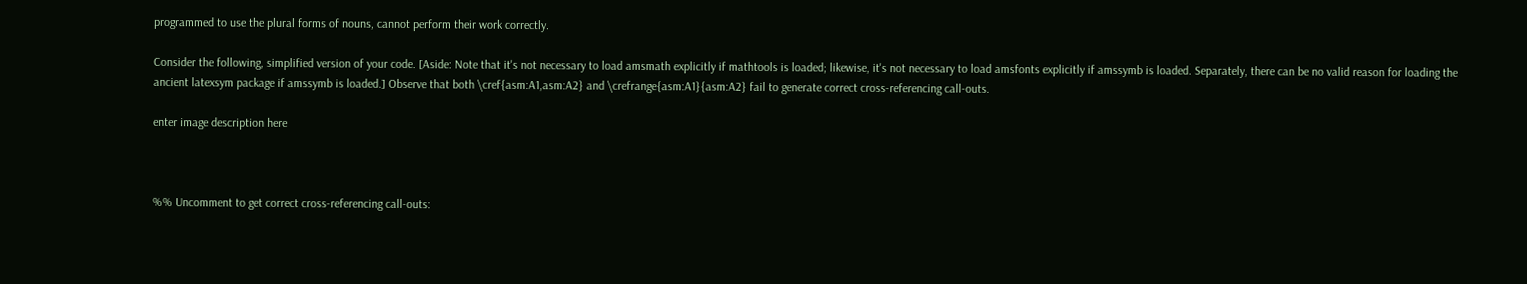programmed to use the plural forms of nouns, cannot perform their work correctly.

Consider the following, simplified version of your code. [Aside: Note that it's not necessary to load amsmath explicitly if mathtools is loaded; likewise, it's not necessary to load amsfonts explicitly if amssymb is loaded. Separately, there can be no valid reason for loading the ancient latexsym package if amssymb is loaded.] Observe that both \cref{asm:A1,asm:A2} and \crefrange{asm:A1}{asm:A2} fail to generate correct cross-referencing call-outs.

enter image description here



%% Uncomment to get correct cross-referencing call-outs: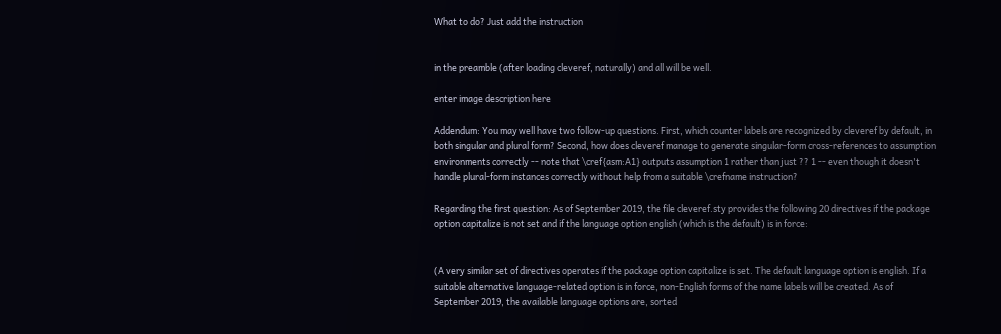What to do? Just add the instruction


in the preamble (after loading cleveref, naturally) and all will be well.

enter image description here

Addendum: You may well have two follow-up questions. First, which counter labels are recognized by cleveref by default, in both singular and plural form? Second, how does cleveref manage to generate singular-form cross-references to assumption environments correctly -- note that \cref{asm:A1} outputs assumption 1 rather than just ?? 1 -- even though it doesn't handle plural-form instances correctly without help from a suitable \crefname instruction?

Regarding the first question: As of September 2019, the file cleveref.sty provides the following 20 directives if the package option capitalize is not set and if the language option english (which is the default) is in force:


(A very similar set of directives operates if the package option capitalize is set. The default language option is english. If a suitable alternative language-related option is in force, non-English forms of the name labels will be created. As of September 2019, the available language options are, sorted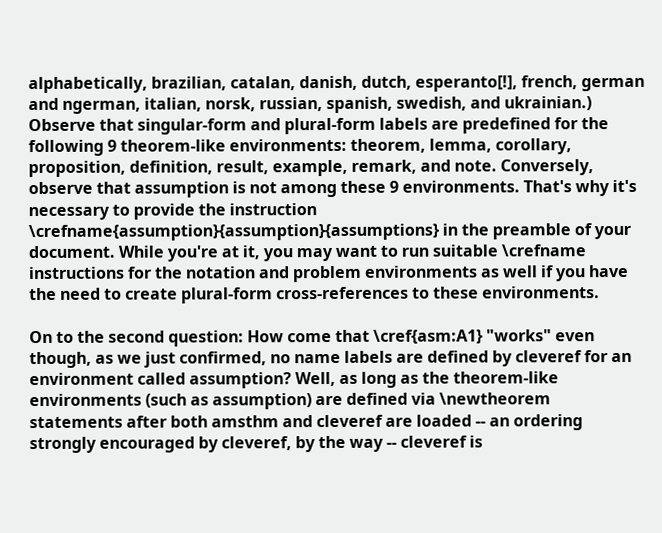alphabetically, brazilian, catalan, danish, dutch, esperanto[!], french, german and ngerman, italian, norsk, russian, spanish, swedish, and ukrainian.) Observe that singular-form and plural-form labels are predefined for the following 9 theorem-like environments: theorem, lemma, corollary, proposition, definition, result, example, remark, and note. Conversely, observe that assumption is not among these 9 environments. That's why it's necessary to provide the instruction \crefname{assumption}{assumption}{assumptions} in the preamble of your document. While you're at it, you may want to run suitable \crefname instructions for the notation and problem environments as well if you have the need to create plural-form cross-references to these environments.

On to the second question: How come that \cref{asm:A1} "works" even though, as we just confirmed, no name labels are defined by cleveref for an environment called assumption? Well, as long as the theorem-like environments (such as assumption) are defined via \newtheorem statements after both amsthm and cleveref are loaded -- an ordering strongly encouraged by cleveref, by the way -- cleveref is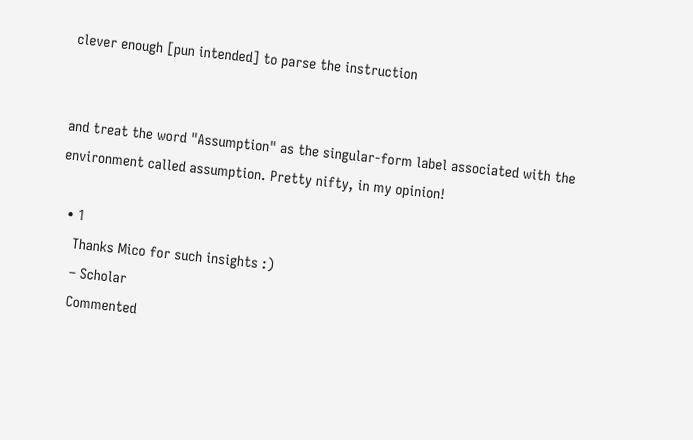clever enough [pun intended] to parse the instruction


and treat the word "Assumption" as the singular-form label associated with the environment called assumption. Pretty nifty, in my opinion!

  • 1
    Thanks Mico for such insights :)
    – Scholar
    Commented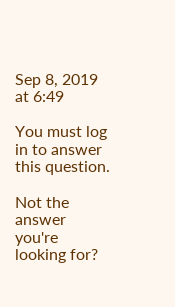Sep 8, 2019 at 6:49

You must log in to answer this question.

Not the answer you're looking for?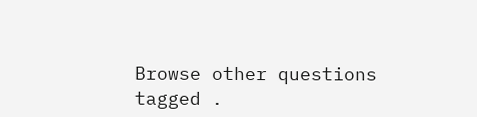Browse other questions tagged .